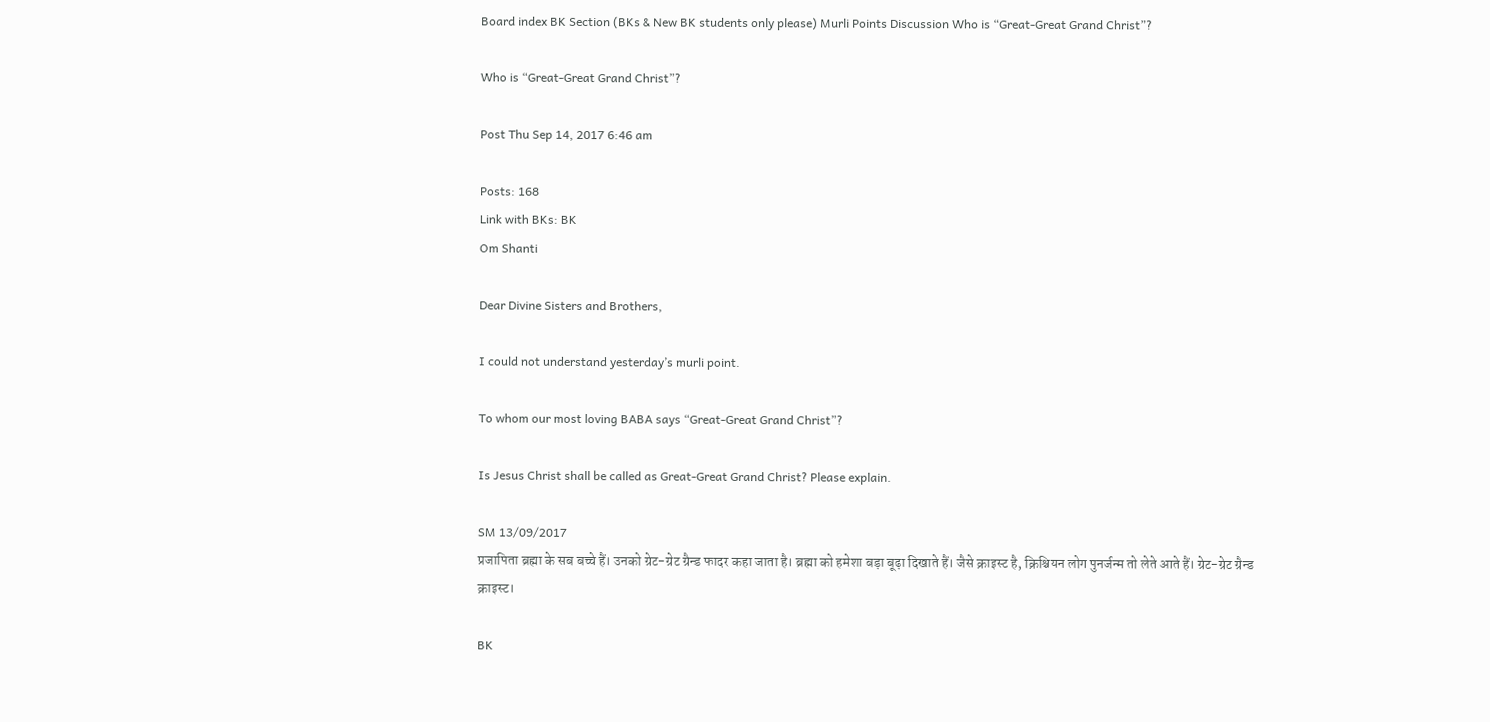Board index BK Section (BKs & New BK students only please) Murli Points Discussion Who is “Great-Great Grand Christ”?

Who is “Great-Great Grand Christ”?

Post Thu Sep 14, 2017 6:46 am

Posts: 168
Link with BKs: BK
Om Shanti

Dear Divine Sisters and Brothers,

I could not understand yesterday’s murli point.

To whom our most loving BABA says “Great-Great Grand Christ”?

Is Jesus Christ shall be called as Great-Great Grand Christ? Please explain.

SM 13/09/2017
प्रजापिता ब्रह्मा के सब बच्चे हैं। उनको ग्रेट-ग्रेट ग्रैन्ड फादर कहा जाता है। ब्रह्मा को हमेशा बड़ा बूढ़ा दिखाते हैं। जैसे क्राइस्ट है, क्रिश्चियन लोग पुनर्जन्म तो लेते आते हैं। ग्रेट-ग्रेट ग्रैन्ड क्राइस्ट।

BK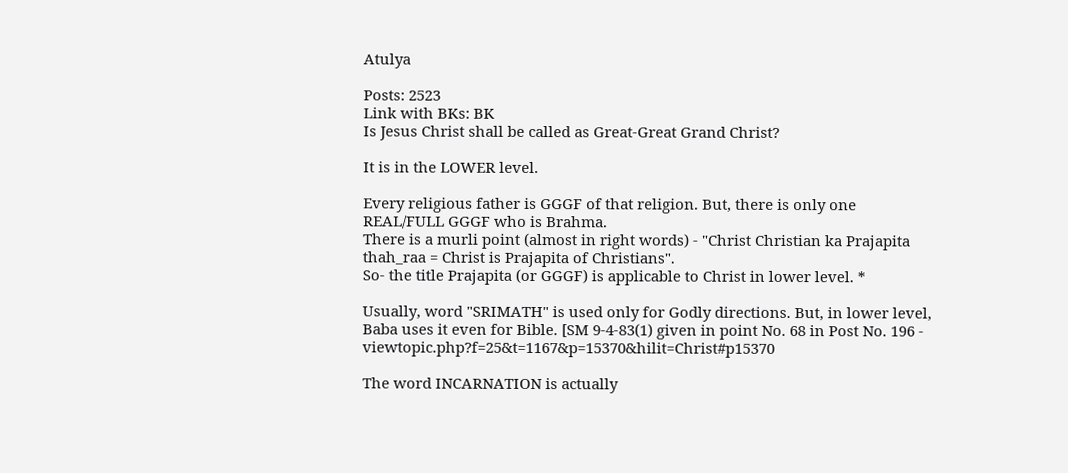Atulya

Posts: 2523
Link with BKs: BK
Is Jesus Christ shall be called as Great-Great Grand Christ?

It is in the LOWER level.

Every religious father is GGGF of that religion. But, there is only one REAL/FULL GGGF who is Brahma.
There is a murli point (almost in right words) - "Christ Christian ka Prajapita thah_raa = Christ is Prajapita of Christians".
So- the title Prajapita (or GGGF) is applicable to Christ in lower level. *

Usually, word "SRIMATH" is used only for Godly directions. But, in lower level, Baba uses it even for Bible. [SM 9-4-83(1) given in point No. 68 in Post No. 196 - viewtopic.php?f=25&t=1167&p=15370&hilit=Christ#p15370

The word INCARNATION is actually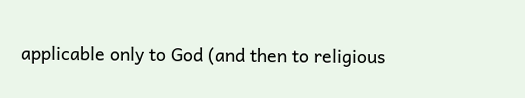applicable only to God (and then to religious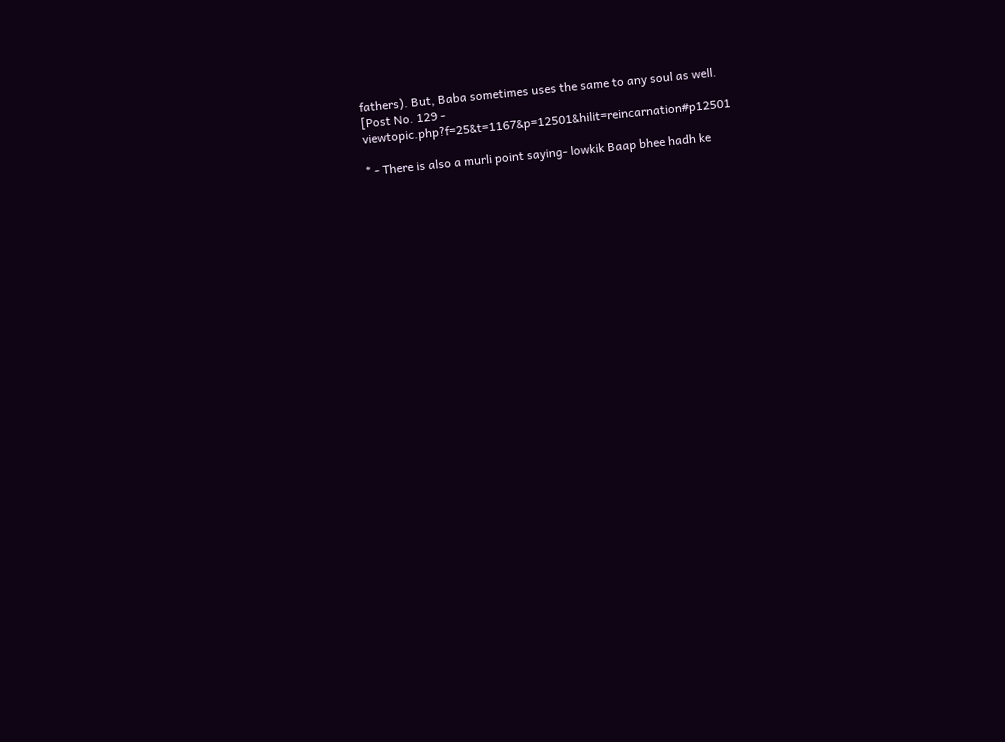fathers). But, Baba sometimes uses the same to any soul as well.
[Post No. 129 - viewtopic.php?f=25&t=1167&p=12501&hilit=reincarnation#p12501

* - There is also a murli point saying- lowkik Baap bhee hadh ke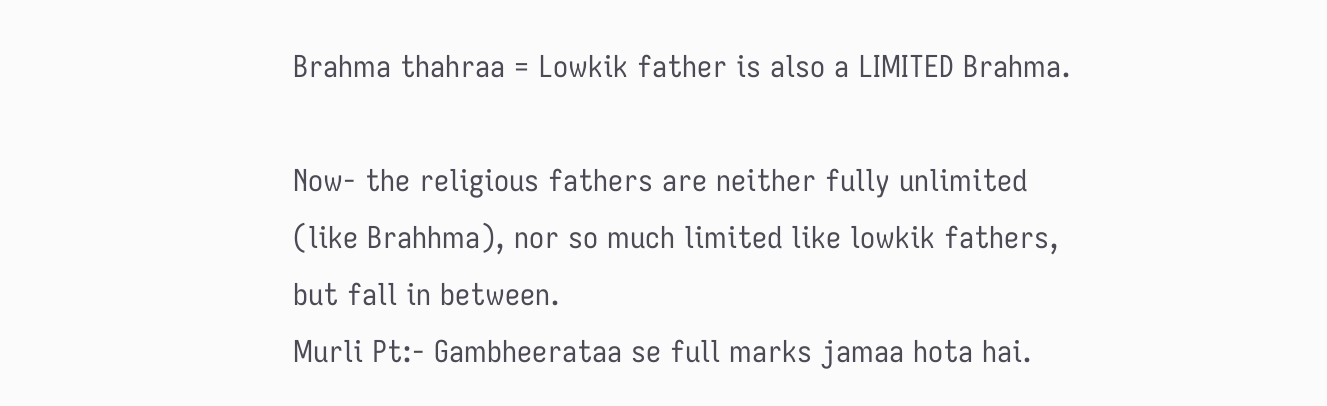Brahma thahraa = Lowkik father is also a LIMITED Brahma.

Now- the religious fathers are neither fully unlimited (like Brahhma), nor so much limited like lowkik fathers, but fall in between.
Murli Pt:- Gambheerataa se full marks jamaa hota hai.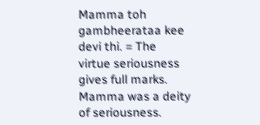Mamma toh gambheerataa kee devi thi. = The virtue seriousness gives full marks. Mamma was a deity of seriousness.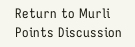Return to Murli Points Discussion